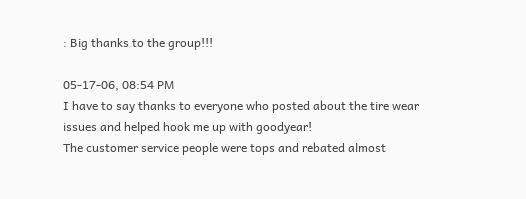: Big thanks to the group!!!

05-17-06, 08:54 PM
I have to say thanks to everyone who posted about the tire wear issues and helped hook me up with goodyear!
The customer service people were tops and rebated almost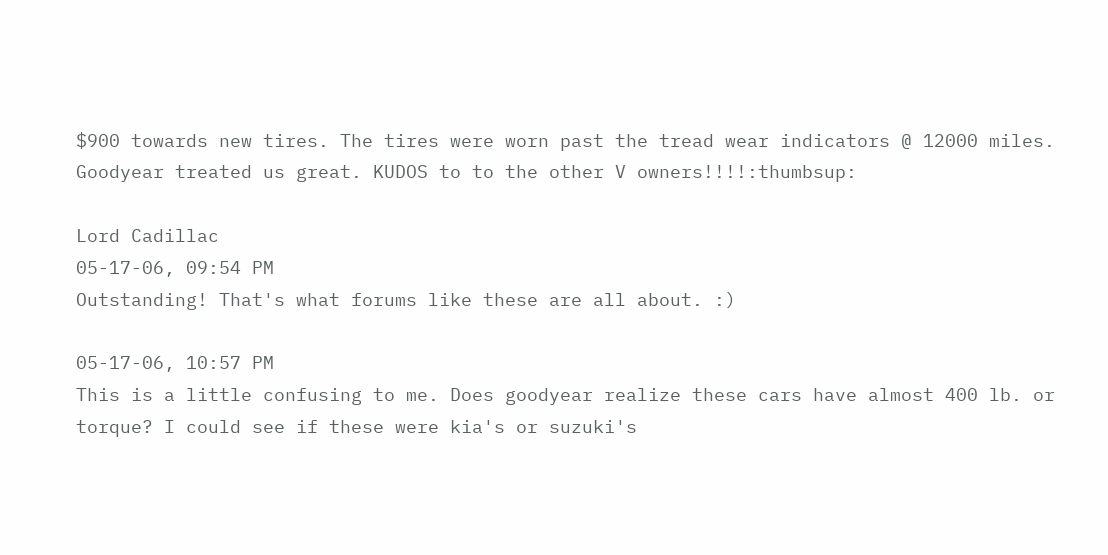$900 towards new tires. The tires were worn past the tread wear indicators @ 12000 miles.
Goodyear treated us great. KUDOS to to the other V owners!!!!:thumbsup:

Lord Cadillac
05-17-06, 09:54 PM
Outstanding! That's what forums like these are all about. :)

05-17-06, 10:57 PM
This is a little confusing to me. Does goodyear realize these cars have almost 400 lb. or torque? I could see if these were kia's or suzuki's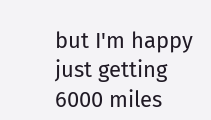but I'm happy just getting 6000 miles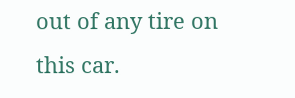out of any tire on this car.